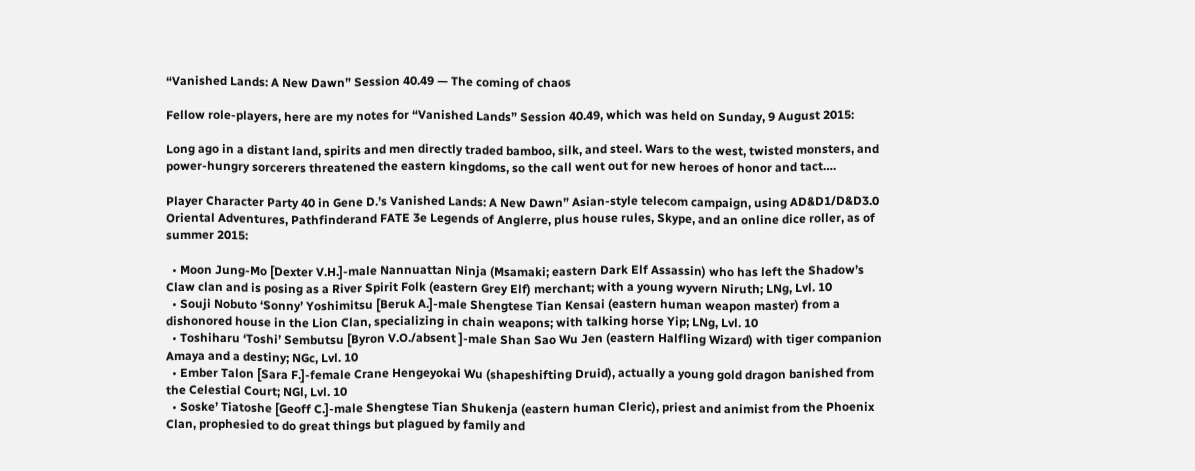“Vanished Lands: A New Dawn” Session 40.49 — The coming of chaos

Fellow role-players, here are my notes for “Vanished Lands” Session 40.49, which was held on Sunday, 9 August 2015:

Long ago in a distant land, spirits and men directly traded bamboo, silk, and steel. Wars to the west, twisted monsters, and power-hungry sorcerers threatened the eastern kingdoms, so the call went out for new heroes of honor and tact….

Player Character Party 40 in Gene D.’s Vanished Lands: A New Dawn” Asian-style telecom campaign, using AD&D1/D&D3.0 Oriental Adventures, Pathfinderand FATE 3e Legends of Anglerre, plus house rules, Skype, and an online dice roller, as of summer 2015:

  • Moon Jung-Mo [Dexter V.H.]-male Nannuattan Ninja (Msamaki; eastern Dark Elf Assassin) who has left the Shadow’s Claw clan and is posing as a River Spirit Folk (eastern Grey Elf) merchant; with a young wyvern Niruth; LNg, Lvl. 10
  • Souji Nobuto ‘Sonny’ Yoshimitsu [Beruk A.]-male Shengtese Tian Kensai (eastern human weapon master) from a dishonored house in the Lion Clan, specializing in chain weapons; with talking horse Yip; LNg, Lvl. 10
  • Toshiharu ‘Toshi’ Sembutsu [Byron V.O./absent ]-male Shan Sao Wu Jen (eastern Halfling Wizard) with tiger companion Amaya and a destiny; NGc, Lvl. 10
  • Ember Talon [Sara F.]-female Crane Hengeyokai Wu (shapeshifting Druid), actually a young gold dragon banished from the Celestial Court; NGl, Lvl. 10
  • Soske’ Tiatoshe [Geoff C.]-male Shengtese Tian Shukenja (eastern human Cleric), priest and animist from the Phoenix Clan, prophesied to do great things but plagued by family and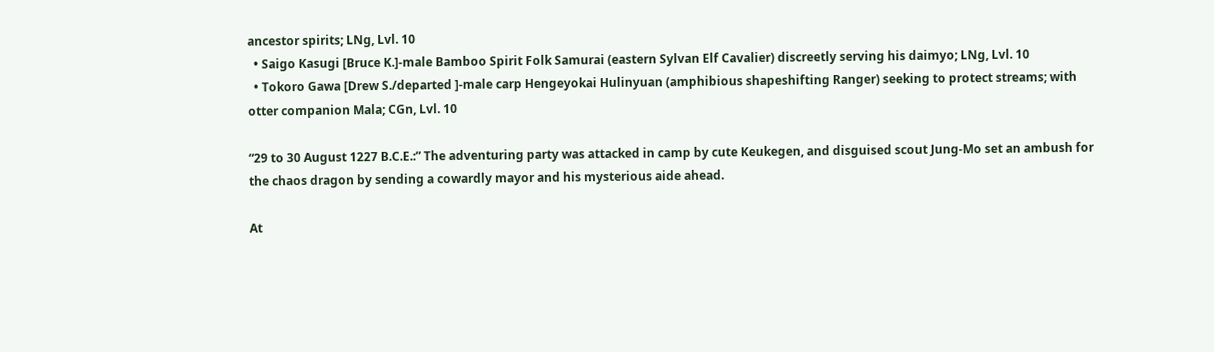ancestor spirits; LNg, Lvl. 10
  • Saigo Kasugi [Bruce K.]-male Bamboo Spirit Folk Samurai (eastern Sylvan Elf Cavalier) discreetly serving his daimyo; LNg, Lvl. 10
  • Tokoro Gawa [Drew S./departed ]-male carp Hengeyokai Hulinyuan (amphibious shapeshifting Ranger) seeking to protect streams; with otter companion Mala; CGn, Lvl. 10

“29 to 30 August 1227 B.C.E.:” The adventuring party was attacked in camp by cute Keukegen, and disguised scout Jung-Mo set an ambush for the chaos dragon by sending a cowardly mayor and his mysterious aide ahead.

At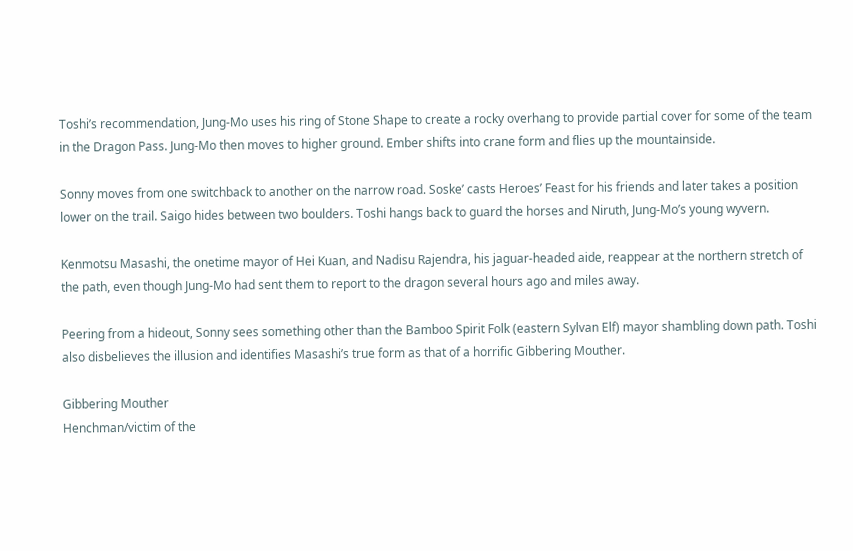Toshi’s recommendation, Jung-Mo uses his ring of Stone Shape to create a rocky overhang to provide partial cover for some of the team in the Dragon Pass. Jung-Mo then moves to higher ground. Ember shifts into crane form and flies up the mountainside.

Sonny moves from one switchback to another on the narrow road. Soske’ casts Heroes’ Feast for his friends and later takes a position lower on the trail. Saigo hides between two boulders. Toshi hangs back to guard the horses and Niruth, Jung-Mo’s young wyvern.

Kenmotsu Masashi, the onetime mayor of Hei Kuan, and Nadisu Rajendra, his jaguar-headed aide, reappear at the northern stretch of the path, even though Jung-Mo had sent them to report to the dragon several hours ago and miles away.

Peering from a hideout, Sonny sees something other than the Bamboo Spirit Folk (eastern Sylvan Elf) mayor shambling down path. Toshi also disbelieves the illusion and identifies Masashi’s true form as that of a horrific Gibbering Mouther.

Gibbering Mouther
Henchman/victim of the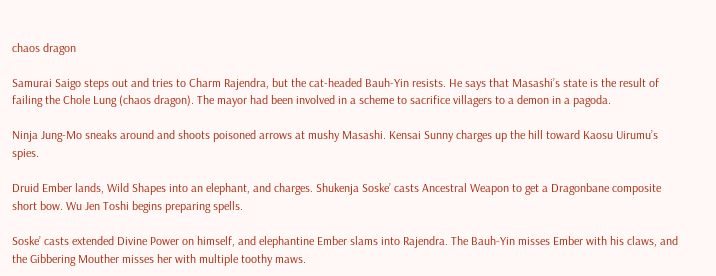chaos dragon

Samurai Saigo steps out and tries to Charm Rajendra, but the cat-headed Bauh-Yin resists. He says that Masashi’s state is the result of failing the Chole Lung (chaos dragon). The mayor had been involved in a scheme to sacrifice villagers to a demon in a pagoda.

Ninja Jung-Mo sneaks around and shoots poisoned arrows at mushy Masashi. Kensai Sunny charges up the hill toward Kaosu Uirumu’s spies.

Druid Ember lands, Wild Shapes into an elephant, and charges. Shukenja Soske’ casts Ancestral Weapon to get a Dragonbane composite short bow. Wu Jen Toshi begins preparing spells.

Soske’ casts extended Divine Power on himself, and elephantine Ember slams into Rajendra. The Bauh-Yin misses Ember with his claws, and the Gibbering Mouther misses her with multiple toothy maws.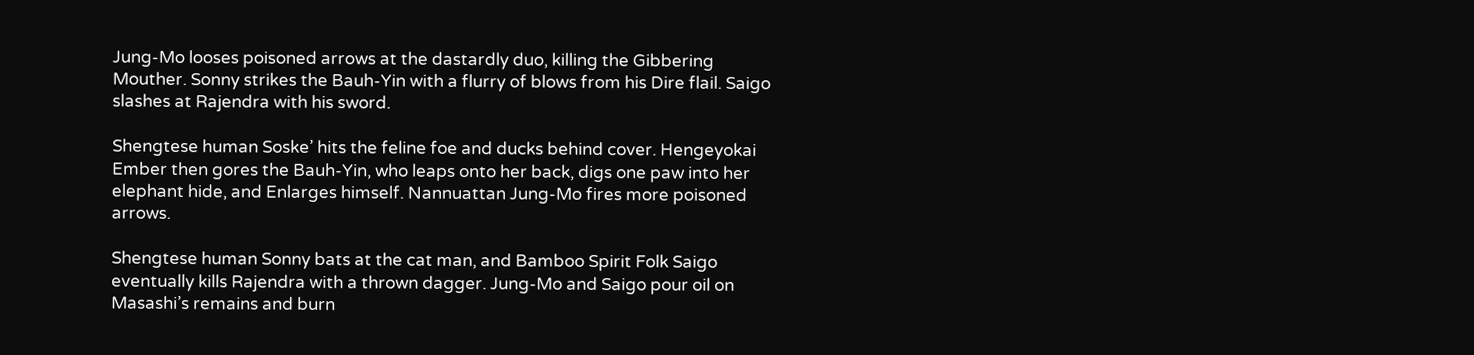Jung-Mo looses poisoned arrows at the dastardly duo, killing the Gibbering Mouther. Sonny strikes the Bauh-Yin with a flurry of blows from his Dire flail. Saigo slashes at Rajendra with his sword.

Shengtese human Soske’ hits the feline foe and ducks behind cover. Hengeyokai Ember then gores the Bauh-Yin, who leaps onto her back, digs one paw into her elephant hide, and Enlarges himself. Nannuattan Jung-Mo fires more poisoned arrows.

Shengtese human Sonny bats at the cat man, and Bamboo Spirit Folk Saigo eventually kills Rajendra with a thrown dagger. Jung-Mo and Saigo pour oil on Masashi’s remains and burn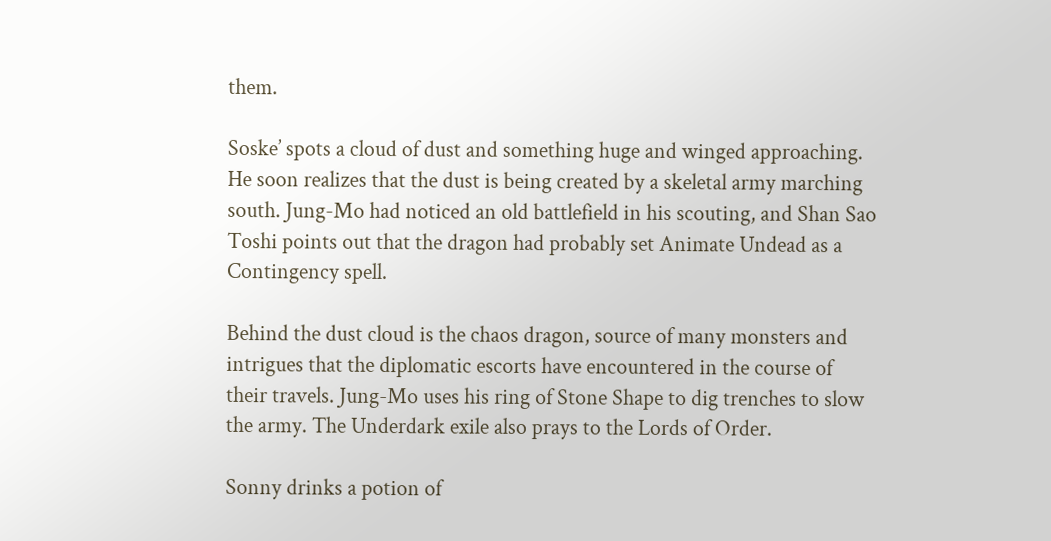them.

Soske’ spots a cloud of dust and something huge and winged approaching. He soon realizes that the dust is being created by a skeletal army marching south. Jung-Mo had noticed an old battlefield in his scouting, and Shan Sao Toshi points out that the dragon had probably set Animate Undead as a Contingency spell.

Behind the dust cloud is the chaos dragon, source of many monsters and intrigues that the diplomatic escorts have encountered in the course of their travels. Jung-Mo uses his ring of Stone Shape to dig trenches to slow the army. The Underdark exile also prays to the Lords of Order.

Sonny drinks a potion of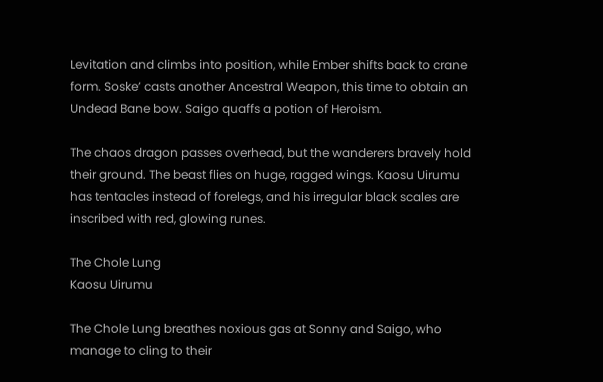Levitation and climbs into position, while Ember shifts back to crane form. Soske’ casts another Ancestral Weapon, this time to obtain an Undead Bane bow. Saigo quaffs a potion of Heroism.

The chaos dragon passes overhead, but the wanderers bravely hold their ground. The beast flies on huge, ragged wings. Kaosu Uirumu has tentacles instead of forelegs, and his irregular black scales are inscribed with red, glowing runes.

The Chole Lung
Kaosu Uirumu

The Chole Lung breathes noxious gas at Sonny and Saigo, who manage to cling to their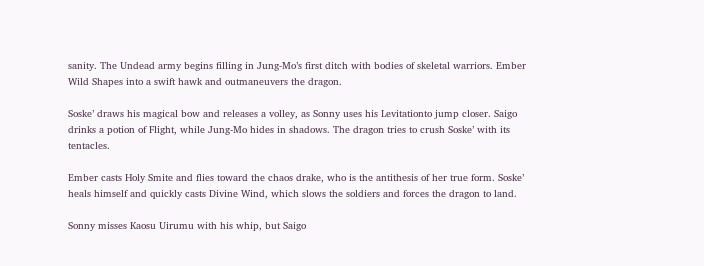sanity. The Undead army begins filling in Jung-Mo’s first ditch with bodies of skeletal warriors. Ember Wild Shapes into a swift hawk and outmaneuvers the dragon.

Soske’ draws his magical bow and releases a volley, as Sonny uses his Levitationto jump closer. Saigo drinks a potion of Flight, while Jung-Mo hides in shadows. The dragon tries to crush Soske’ with its tentacles.

Ember casts Holy Smite and flies toward the chaos drake, who is the antithesis of her true form. Soske’ heals himself and quickly casts Divine Wind, which slows the soldiers and forces the dragon to land.

Sonny misses Kaosu Uirumu with his whip, but Saigo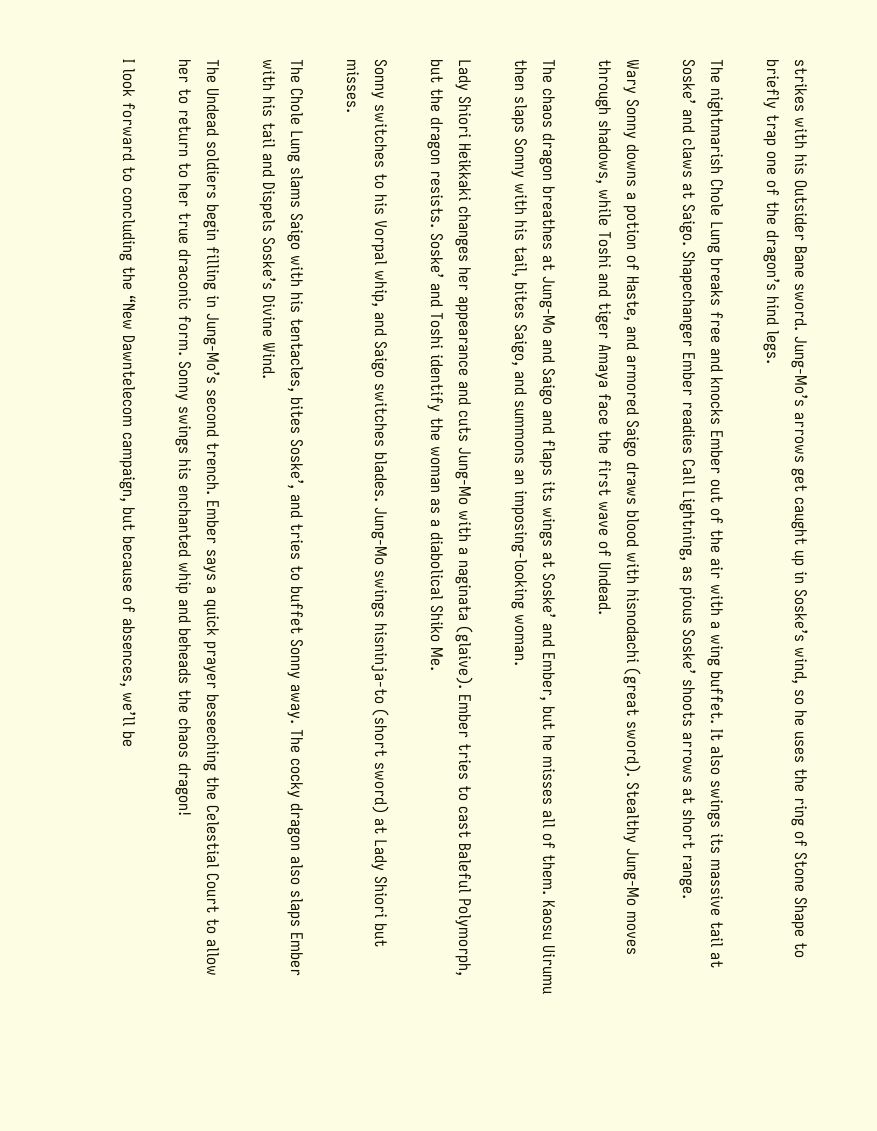strikes with his Outsider Bane sword. Jung-Mo’s arrows get caught up in Soske’s wind, so he uses the ring of Stone Shape to briefly trap one of the dragon’s hind legs.

The nightmarish Chole Lung breaks free and knocks Ember out of the air with a wing buffet. It also swings its massive tail at Soske’ and claws at Saigo. Shapechanger Ember readies Call Lightning, as pious Soske’ shoots arrows at short range.

Wary Sonny downs a potion of Haste, and armored Saigo draws blood with hisnodachi (great sword). Stealthy Jung-Mo moves through shadows, while Toshi and tiger Amaya face the first wave of Undead.

The chaos dragon breathes at Jung-Mo and Saigo and flaps its wings at Soske’ and Ember, but he misses all of them. Kaosu Uirumu then slaps Sonny with his tail, bites Saigo, and summons an imposing-looking woman.

Lady Shiori Heikkaki changes her appearance and cuts Jung-Mo with a naginata (glaive). Ember tries to cast Baleful Polymorph, but the dragon resists. Soske’ and Toshi identify the woman as a diabolical Shiko Me.

Sonny switches to his Vorpal whip, and Saigo switches blades. Jung-Mo swings hisninja-to (short sword) at Lady Shiori but misses.

The Chole Lung slams Saigo with his tentacles, bites Soske’, and tries to buffet Sonny away. The cocky dragon also slaps Ember with his tail and Dispels Soske’s Divine Wind.

The Undead soldiers begin filling in Jung-Mo’s second trench. Ember says a quick prayer beseeching the Celestial Court to allow her to return to her true draconic form. Sonny swings his enchanted whip and beheads the chaos dragon!

I look forward to concluding the “New Dawntelecom campaign, but because of absences, we’ll be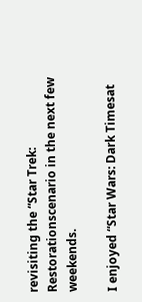revisiting the “Star Trek: Restorationscenario in the next few weekends.

I enjoyed “Star Wars: Dark Timesat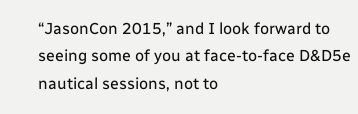“JasonCon 2015,” and I look forward to seeing some of you at face-to-face D&D5e nautical sessions, not to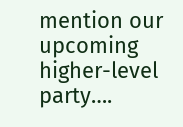mention our upcoming higher-level party….